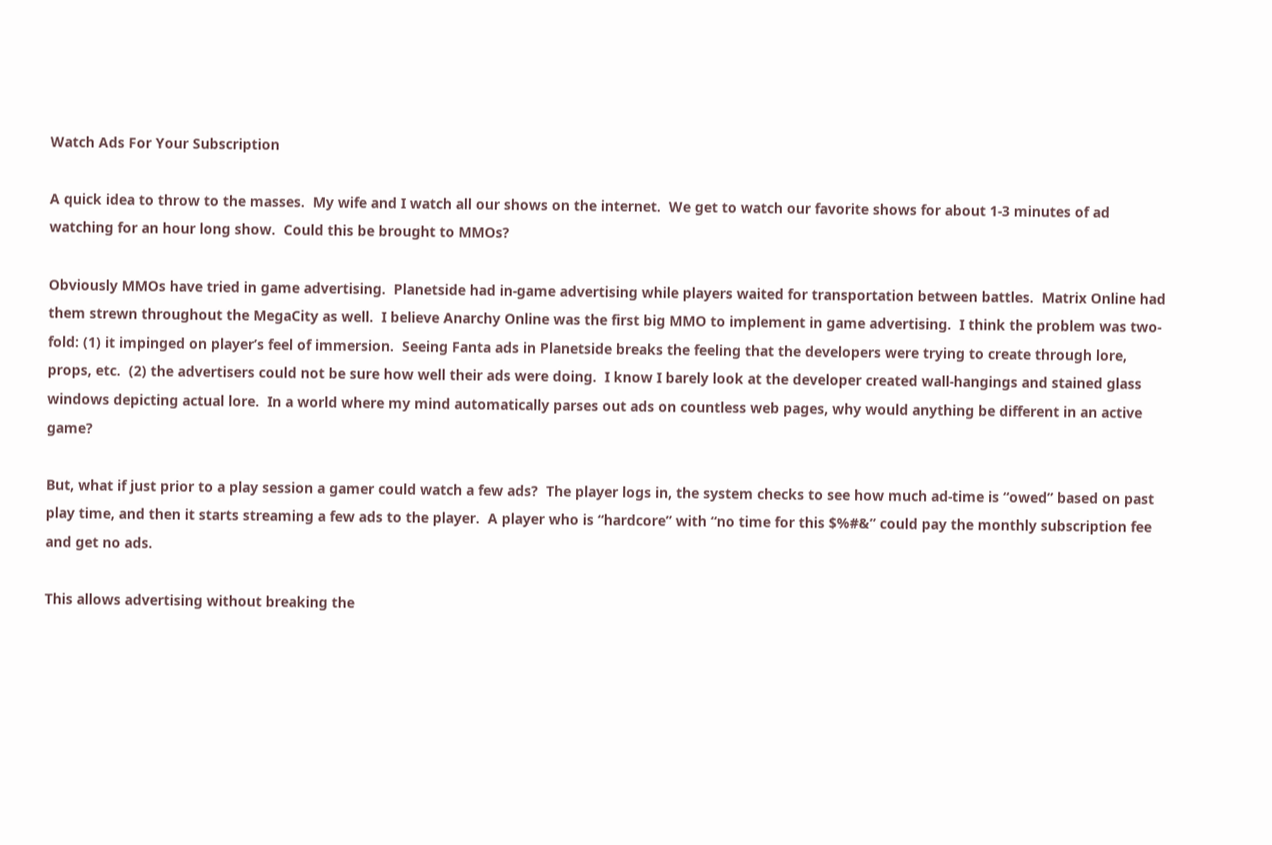Watch Ads For Your Subscription

A quick idea to throw to the masses.  My wife and I watch all our shows on the internet.  We get to watch our favorite shows for about 1-3 minutes of ad watching for an hour long show.  Could this be brought to MMOs?

Obviously MMOs have tried in game advertising.  Planetside had in-game advertising while players waited for transportation between battles.  Matrix Online had them strewn throughout the MegaCity as well.  I believe Anarchy Online was the first big MMO to implement in game advertising.  I think the problem was two-fold: (1) it impinged on player’s feel of immersion.  Seeing Fanta ads in Planetside breaks the feeling that the developers were trying to create through lore, props, etc.  (2) the advertisers could not be sure how well their ads were doing.  I know I barely look at the developer created wall-hangings and stained glass windows depicting actual lore.  In a world where my mind automatically parses out ads on countless web pages, why would anything be different in an active game?

But, what if just prior to a play session a gamer could watch a few ads?  The player logs in, the system checks to see how much ad-time is “owed” based on past play time, and then it starts streaming a few ads to the player.  A player who is “hardcore” with “no time for this $%#&” could pay the monthly subscription fee and get no ads.

This allows advertising without breaking the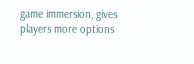game immersion, gives players more options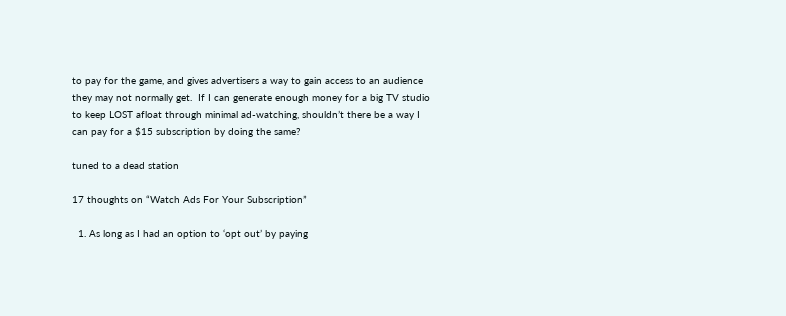to pay for the game, and gives advertisers a way to gain access to an audience they may not normally get.  If I can generate enough money for a big TV studio to keep LOST afloat through minimal ad-watching, shouldn’t there be a way I can pay for a $15 subscription by doing the same?

tuned to a dead station

17 thoughts on “Watch Ads For Your Subscription”

  1. As long as I had an option to ‘opt out’ by paying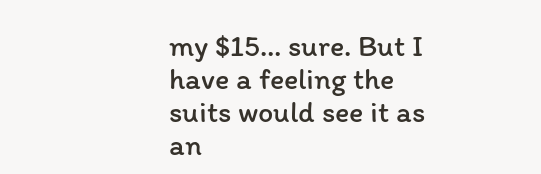my $15… sure. But I have a feeling the suits would see it as an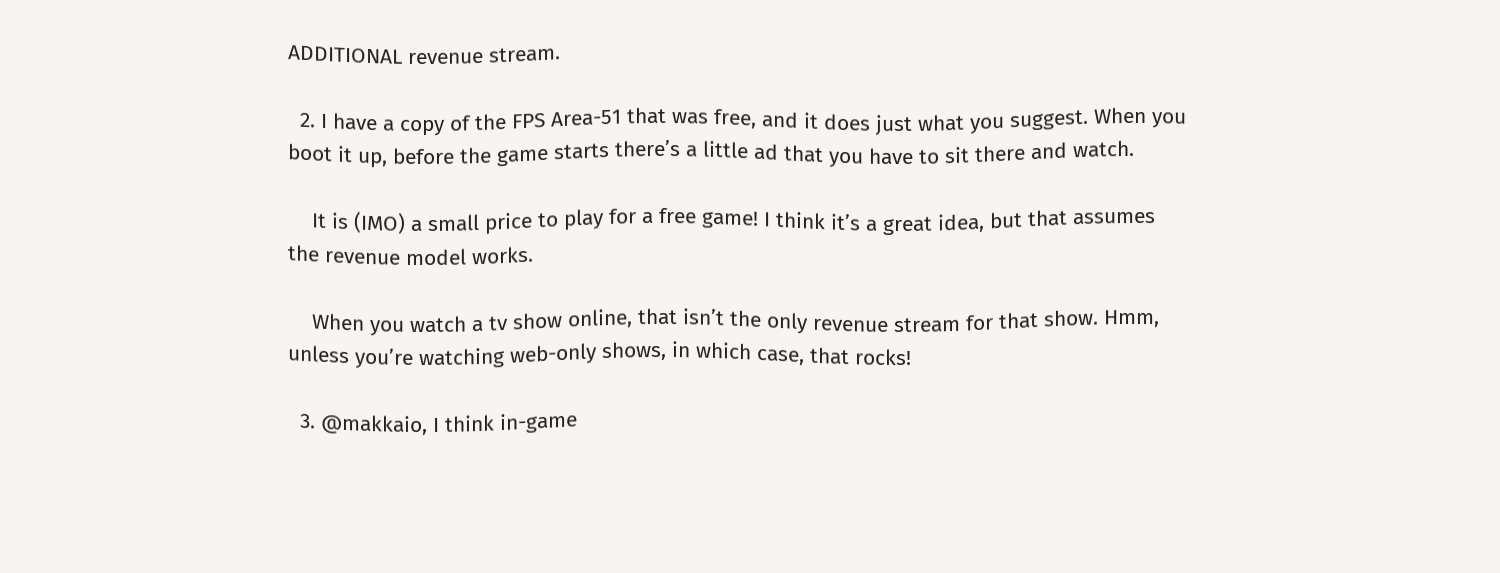ADDITIONAL revenue stream.

  2. I have a copy of the FPS Area-51 that was free, and it does just what you suggest. When you boot it up, before the game starts there’s a little ad that you have to sit there and watch.

    It is (IMO) a small price to play for a free game! I think it’s a great idea, but that assumes the revenue model works.

    When you watch a tv show online, that isn’t the only revenue stream for that show. Hmm, unless you’re watching web-only shows, in which case, that rocks!

  3. @makkaio, I think in-game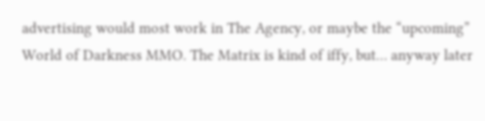advertising would most work in The Agency, or maybe the “upcoming” World of Darkness MMO. The Matrix is kind of iffy, but… anyway later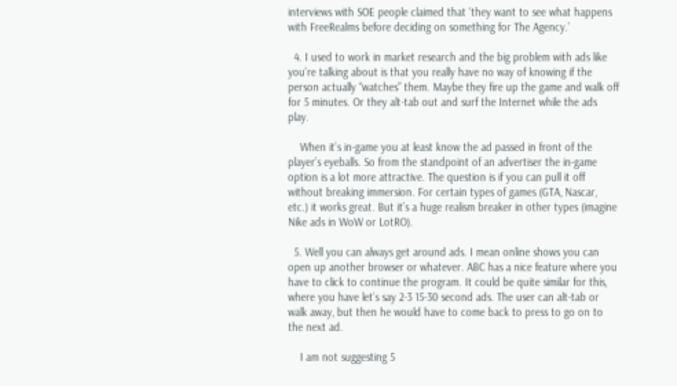interviews with SOE people claimed that ‘they want to see what happens with FreeRealms before deciding on something for The Agency.’

  4. I used to work in market research and the big problem with ads like you’re talking about is that you really have no way of knowing if the person actually “watches” them. Maybe they fire up the game and walk off for 5 minutes. Or they alt-tab out and surf the Internet while the ads play.

    When it’s in-game you at least know the ad passed in front of the player’s eyeballs. So from the standpoint of an advertiser the in-game option is a lot more attractive. The question is if you can pull it off without breaking immersion. For certain types of games (GTA, Nascar, etc.) it works great. But it’s a huge realism breaker in other types (imagine Nike ads in WoW or LotRO).

  5. Well you can always get around ads. I mean online shows you can open up another browser or whatever. ABC has a nice feature where you have to click to continue the program. It could be quite similar for this, where you have let’s say 2-3 15-30 second ads. The user can alt-tab or walk away, but then he would have to come back to press to go on to the next ad.

    I am not suggesting 5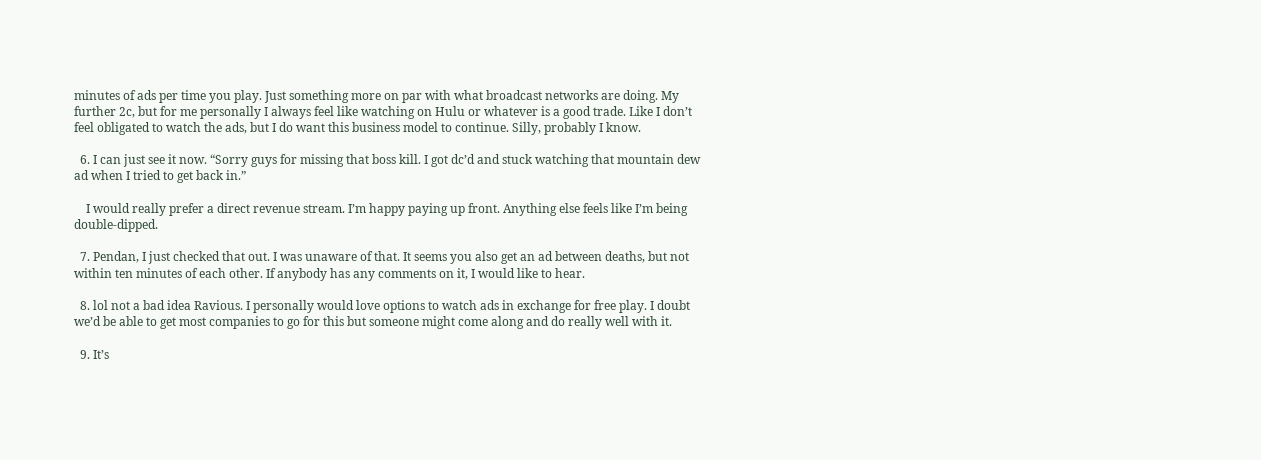minutes of ads per time you play. Just something more on par with what broadcast networks are doing. My further 2c, but for me personally I always feel like watching on Hulu or whatever is a good trade. Like I don’t feel obligated to watch the ads, but I do want this business model to continue. Silly, probably I know.

  6. I can just see it now. “Sorry guys for missing that boss kill. I got dc’d and stuck watching that mountain dew ad when I tried to get back in.”

    I would really prefer a direct revenue stream. I’m happy paying up front. Anything else feels like I’m being double-dipped.

  7. Pendan, I just checked that out. I was unaware of that. It seems you also get an ad between deaths, but not within ten minutes of each other. If anybody has any comments on it, I would like to hear.

  8. lol not a bad idea Ravious. I personally would love options to watch ads in exchange for free play. I doubt we’d be able to get most companies to go for this but someone might come along and do really well with it.

  9. It’s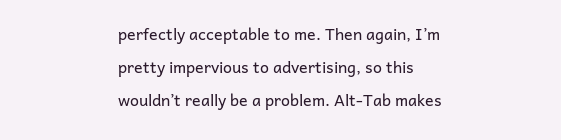perfectly acceptable to me. Then again, I’m pretty impervious to advertising, so this wouldn’t really be a problem. Alt-Tab makes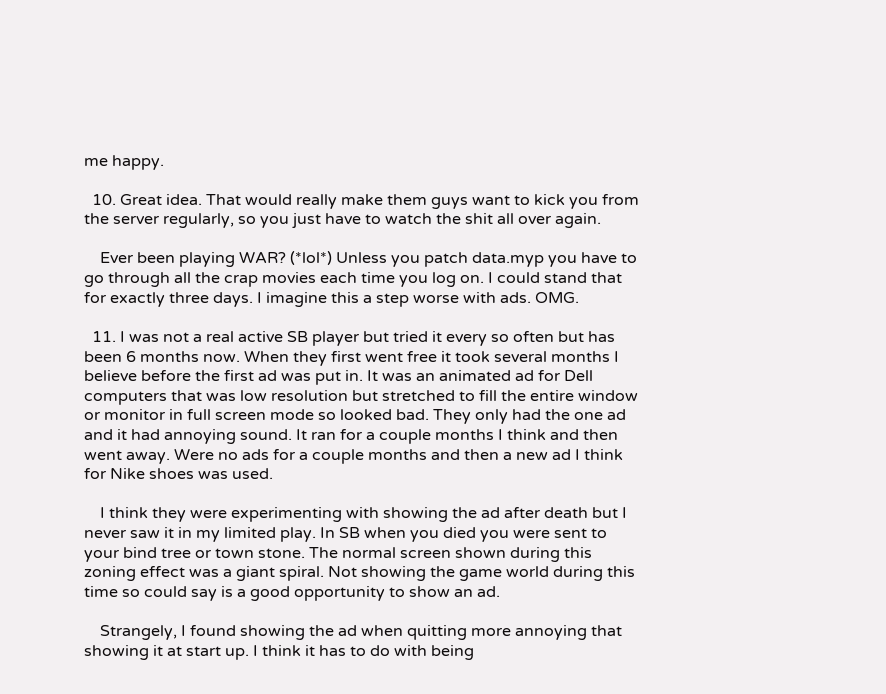me happy.

  10. Great idea. That would really make them guys want to kick you from the server regularly, so you just have to watch the shit all over again.

    Ever been playing WAR? (*lol*) Unless you patch data.myp you have to go through all the crap movies each time you log on. I could stand that for exactly three days. I imagine this a step worse with ads. OMG.

  11. I was not a real active SB player but tried it every so often but has been 6 months now. When they first went free it took several months I believe before the first ad was put in. It was an animated ad for Dell computers that was low resolution but stretched to fill the entire window or monitor in full screen mode so looked bad. They only had the one ad and it had annoying sound. It ran for a couple months I think and then went away. Were no ads for a couple months and then a new ad I think for Nike shoes was used.

    I think they were experimenting with showing the ad after death but I never saw it in my limited play. In SB when you died you were sent to your bind tree or town stone. The normal screen shown during this zoning effect was a giant spiral. Not showing the game world during this time so could say is a good opportunity to show an ad.

    Strangely, I found showing the ad when quitting more annoying that showing it at start up. I think it has to do with being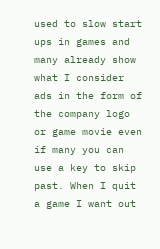used to slow start ups in games and many already show what I consider ads in the form of the company logo or game movie even if many you can use a key to skip past. When I quit a game I want out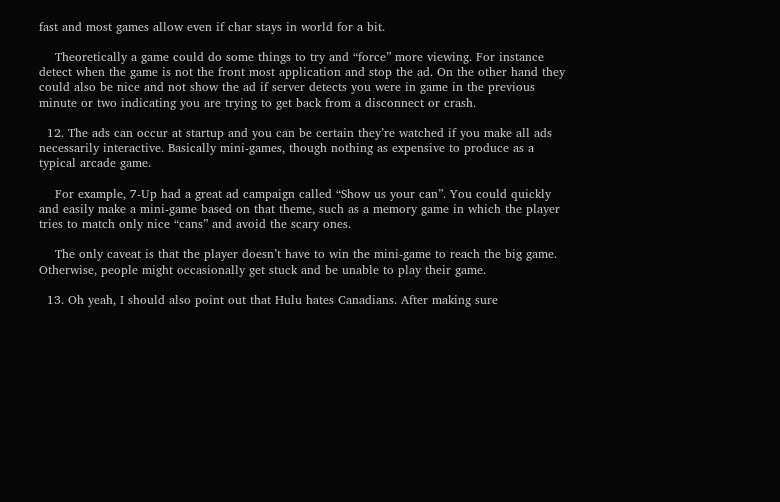fast and most games allow even if char stays in world for a bit.

    Theoretically a game could do some things to try and “force” more viewing. For instance detect when the game is not the front most application and stop the ad. On the other hand they could also be nice and not show the ad if server detects you were in game in the previous minute or two indicating you are trying to get back from a disconnect or crash.

  12. The ads can occur at startup and you can be certain they’re watched if you make all ads necessarily interactive. Basically mini-games, though nothing as expensive to produce as a typical arcade game.

    For example, 7-Up had a great ad campaign called “Show us your can”. You could quickly and easily make a mini-game based on that theme, such as a memory game in which the player tries to match only nice “cans” and avoid the scary ones.

    The only caveat is that the player doesn’t have to win the mini-game to reach the big game. Otherwise, people might occasionally get stuck and be unable to play their game.

  13. Oh yeah, I should also point out that Hulu hates Canadians. After making sure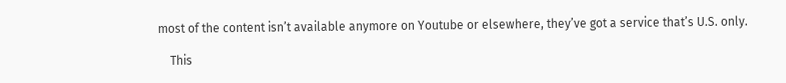most of the content isn’t available anymore on Youtube or elsewhere, they’ve got a service that’s U.S. only.

    This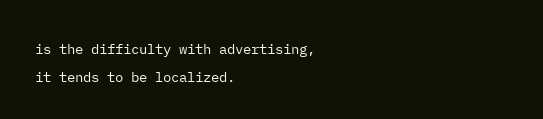is the difficulty with advertising, it tends to be localized.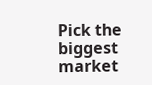Pick the biggest market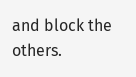and block the others.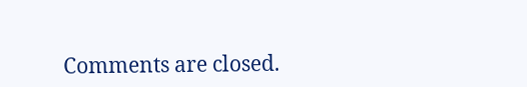Comments are closed.